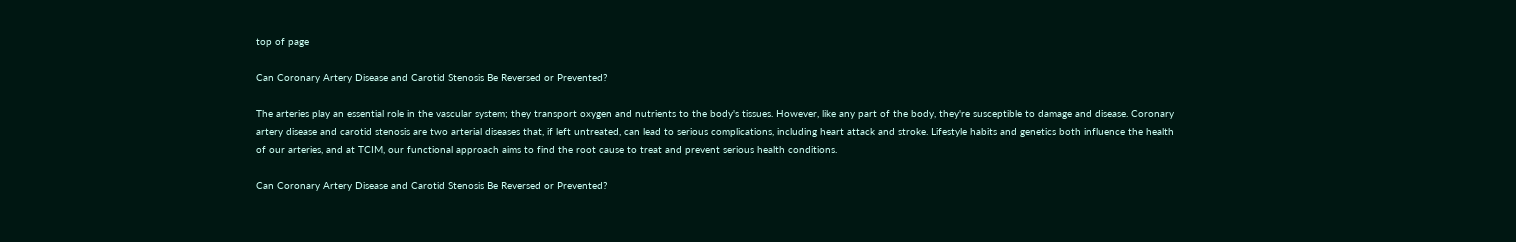top of page

Can Coronary Artery Disease and Carotid Stenosis Be Reversed or Prevented?

The arteries play an essential role in the vascular system; they transport oxygen and nutrients to the body's tissues. However, like any part of the body, they're susceptible to damage and disease. Coronary artery disease and carotid stenosis are two arterial diseases that, if left untreated, can lead to serious complications, including heart attack and stroke. Lifestyle habits and genetics both influence the health of our arteries, and at TCIM, our functional approach aims to find the root cause to treat and prevent serious health conditions.

Can Coronary Artery Disease and Carotid Stenosis Be Reversed or Prevented?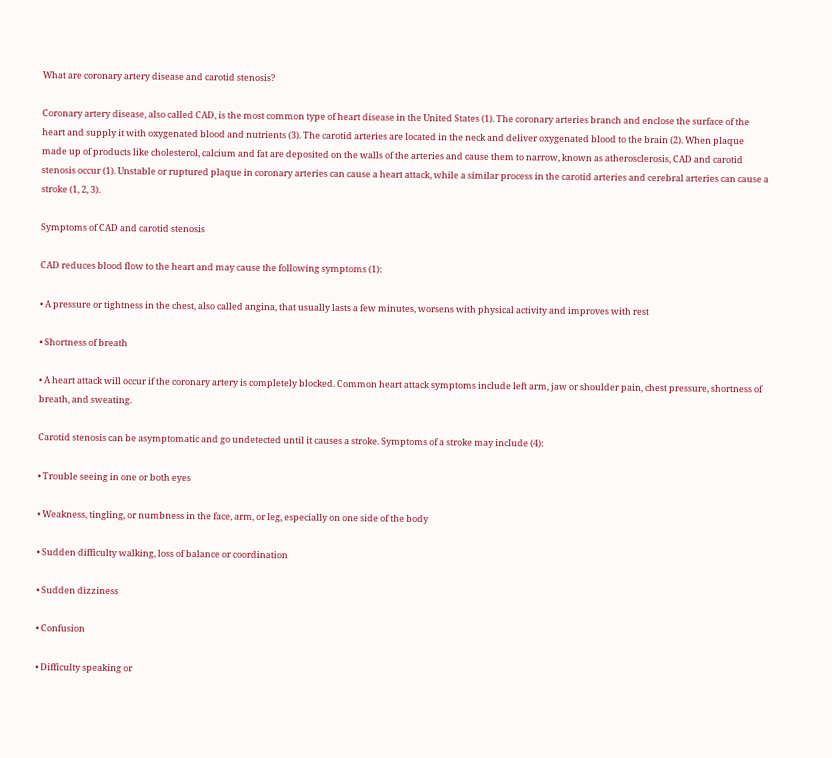What are coronary artery disease and carotid stenosis?

Coronary artery disease, also called CAD, is the most common type of heart disease in the United States (1). The coronary arteries branch and enclose the surface of the heart and supply it with oxygenated blood and nutrients (3). The carotid arteries are located in the neck and deliver oxygenated blood to the brain (2). When plaque made up of products like cholesterol, calcium and fat are deposited on the walls of the arteries and cause them to narrow, known as atherosclerosis, CAD and carotid stenosis occur (1). Unstable or ruptured plaque in coronary arteries can cause a heart attack, while a similar process in the carotid arteries and cerebral arteries can cause a stroke (1, 2, 3).

Symptoms of CAD and carotid stenosis

CAD reduces blood flow to the heart and may cause the following symptoms (1):

• A pressure or tightness in the chest, also called angina, that usually lasts a few minutes, worsens with physical activity and improves with rest

• Shortness of breath

• A heart attack will occur if the coronary artery is completely blocked. Common heart attack symptoms include left arm, jaw or shoulder pain, chest pressure, shortness of breath, and sweating.

Carotid stenosis can be asymptomatic and go undetected until it causes a stroke. Symptoms of a stroke may include (4):

• Trouble seeing in one or both eyes

• Weakness, tingling, or numbness in the face, arm, or leg, especially on one side of the body

• Sudden difficulty walking, loss of balance or coordination

• Sudden dizziness

• Confusion

• Difficulty speaking or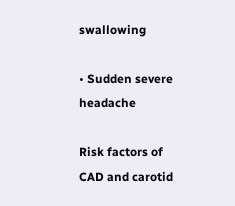swallowing

• Sudden severe headache

Risk factors of CAD and carotid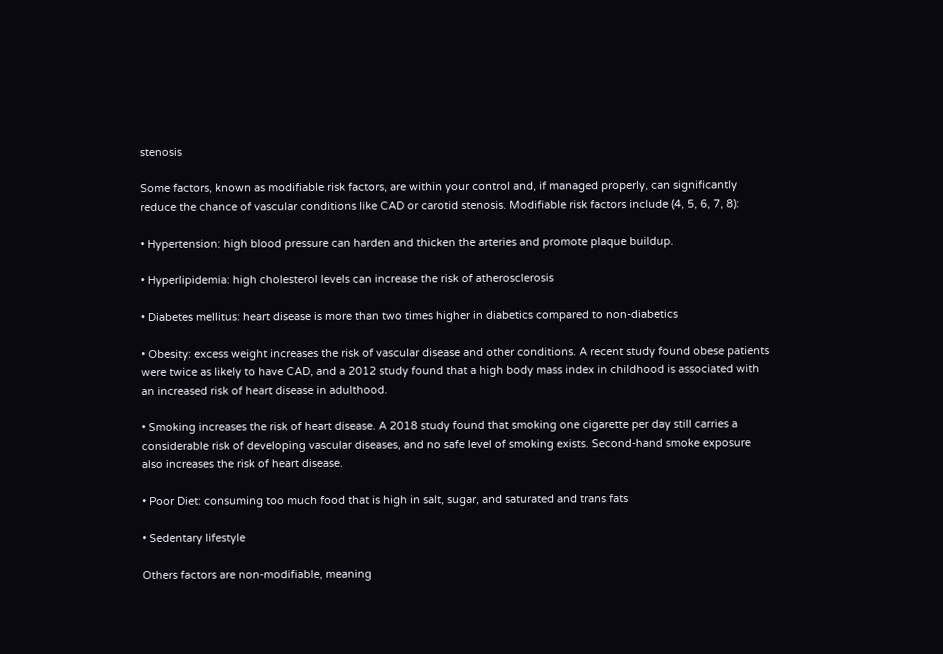stenosis

Some factors, known as modifiable risk factors, are within your control and, if managed properly, can significantly reduce the chance of vascular conditions like CAD or carotid stenosis. Modifiable risk factors include (4, 5, 6, 7, 8):

• Hypertension: high blood pressure can harden and thicken the arteries and promote plaque buildup.

• Hyperlipidemia: high cholesterol levels can increase the risk of atherosclerosis

• Diabetes mellitus: heart disease is more than two times higher in diabetics compared to non-diabetics

• Obesity: excess weight increases the risk of vascular disease and other conditions. A recent study found obese patients were twice as likely to have CAD, and a 2012 study found that a high body mass index in childhood is associated with an increased risk of heart disease in adulthood.

• Smoking increases the risk of heart disease. A 2018 study found that smoking one cigarette per day still carries a considerable risk of developing vascular diseases, and no safe level of smoking exists. Second-hand smoke exposure also increases the risk of heart disease.

• Poor Diet: consuming too much food that is high in salt, sugar, and saturated and trans fats

• Sedentary lifestyle

Others factors are non-modifiable, meaning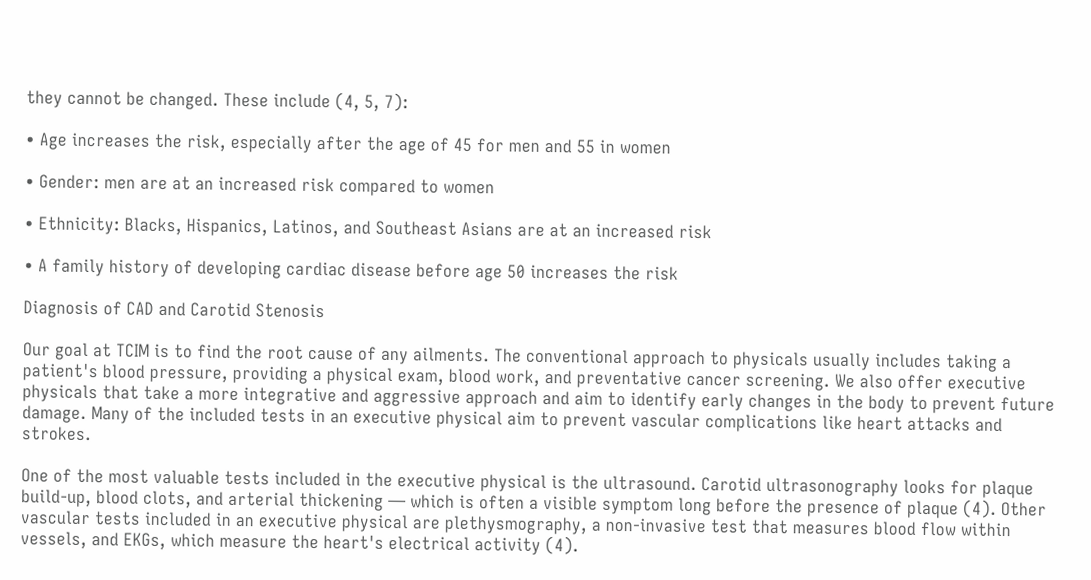they cannot be changed. These include (4, 5, 7):

• Age increases the risk, especially after the age of 45 for men and 55 in women

• Gender: men are at an increased risk compared to women

• Ethnicity: Blacks, Hispanics, Latinos, and Southeast Asians are at an increased risk

• A family history of developing cardiac disease before age 50 increases the risk

Diagnosis of CAD and Carotid Stenosis

Our goal at TCIM is to find the root cause of any ailments. The conventional approach to physicals usually includes taking a patient's blood pressure, providing a physical exam, blood work, and preventative cancer screening. We also offer executive physicals that take a more integrative and aggressive approach and aim to identify early changes in the body to prevent future damage. Many of the included tests in an executive physical aim to prevent vascular complications like heart attacks and strokes.

One of the most valuable tests included in the executive physical is the ultrasound. Carotid ultrasonography looks for plaque build-up, blood clots, and arterial thickening — which is often a visible symptom long before the presence of plaque (4). Other vascular tests included in an executive physical are plethysmography, a non-invasive test that measures blood flow within vessels, and EKGs, which measure the heart's electrical activity (4).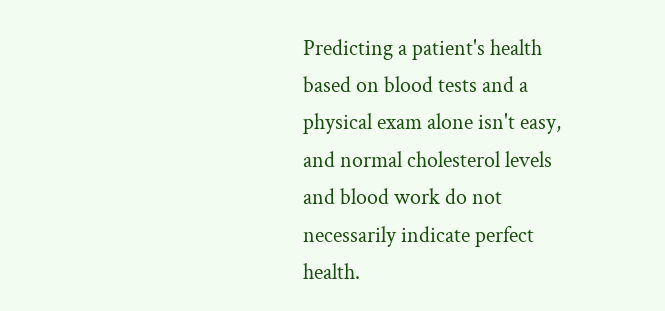Predicting a patient's health based on blood tests and a physical exam alone isn't easy, and normal cholesterol levels and blood work do not necessarily indicate perfect health.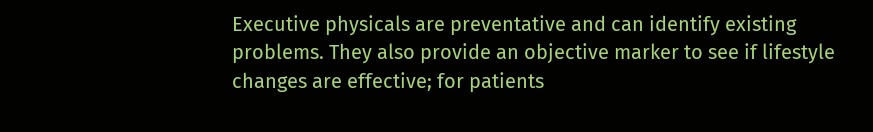Executive physicals are preventative and can identify existing problems. They also provide an objective marker to see if lifestyle changes are effective; for patients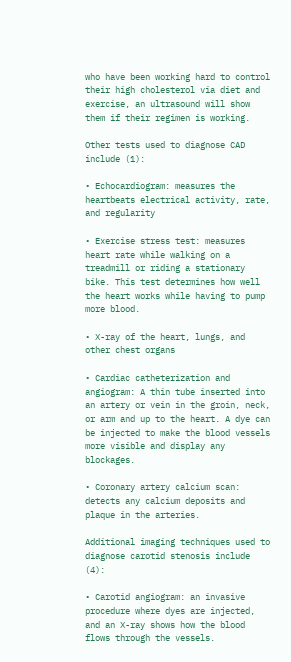who have been working hard to control their high cholesterol via diet and exercise, an ultrasound will show them if their regimen is working.

Other tests used to diagnose CAD include (1):

• Echocardiogram: measures the heartbeats electrical activity, rate, and regularity

• Exercise stress test: measures heart rate while walking on a treadmill or riding a stationary bike. This test determines how well the heart works while having to pump more blood.

• X-ray of the heart, lungs, and other chest organs

• Cardiac catheterization and angiogram: A thin tube inserted into an artery or vein in the groin, neck, or arm and up to the heart. A dye can be injected to make the blood vessels more visible and display any blockages.

• Coronary artery calcium scan: detects any calcium deposits and plaque in the arteries.

Additional imaging techniques used to diagnose carotid stenosis include (4):

• Carotid angiogram: an invasive procedure where dyes are injected, and an X-ray shows how the blood flows through the vessels.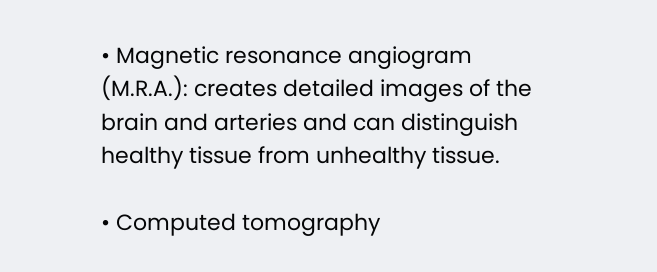• Magnetic resonance angiogram (M.R.A.): creates detailed images of the brain and arteries and can distinguish healthy tissue from unhealthy tissue.

• Computed tomography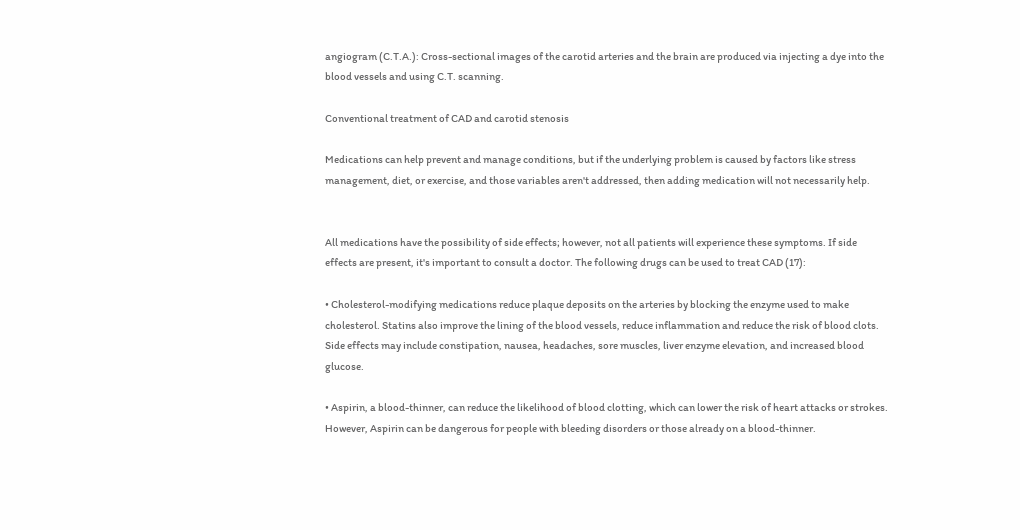angiogram (C.T.A.): Cross-sectional images of the carotid arteries and the brain are produced via injecting a dye into the blood vessels and using C.T. scanning.

Conventional treatment of CAD and carotid stenosis

Medications can help prevent and manage conditions, but if the underlying problem is caused by factors like stress management, diet, or exercise, and those variables aren't addressed, then adding medication will not necessarily help.


All medications have the possibility of side effects; however, not all patients will experience these symptoms. If side effects are present, it's important to consult a doctor. The following drugs can be used to treat CAD (17):

• Cholesterol-modifying medications reduce plaque deposits on the arteries by blocking the enzyme used to make cholesterol. Statins also improve the lining of the blood vessels, reduce inflammation and reduce the risk of blood clots. Side effects may include constipation, nausea, headaches, sore muscles, liver enzyme elevation, and increased blood glucose.

• Aspirin, a blood-thinner, can reduce the likelihood of blood clotting, which can lower the risk of heart attacks or strokes. However, Aspirin can be dangerous for people with bleeding disorders or those already on a blood-thinner.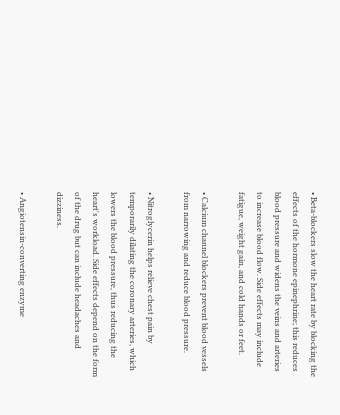• Beta-blockers slow the heart rate by blocking the effects of the hormone epinephrine; this reduces blood pressure and widens the veins and arteries to increase blood flow. Side effects may include fatigue, weight gain, and cold hands or feet.

• Calcium channel blockers prevent blood vessels from narrowing and reduce blood pressure.

• Nitroglycerin helps relieve chest pain by temporarily dilating the coronary arteries, which lowers the blood pressure, thus reducing the heart's workload. Side effects depend on the form of the drug but can include headaches and dizziness.

• Angiotensin-converting enzyme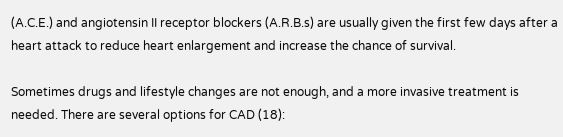(A.C.E.) and angiotensin II receptor blockers (A.R.B.s) are usually given the first few days after a heart attack to reduce heart enlargement and increase the chance of survival.

Sometimes drugs and lifestyle changes are not enough, and a more invasive treatment is needed. There are several options for CAD (18):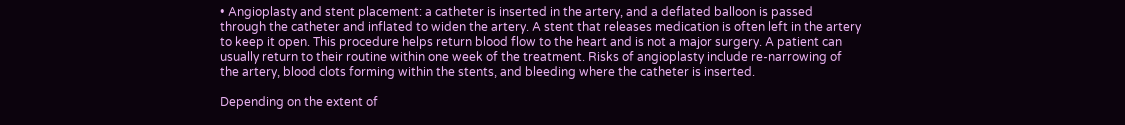• Angioplasty and stent placement: a catheter is inserted in the artery, and a deflated balloon is passed through the catheter and inflated to widen the artery. A stent that releases medication is often left in the artery to keep it open. This procedure helps return blood flow to the heart and is not a major surgery. A patient can usually return to their routine within one week of the treatment. Risks of angioplasty include re-narrowing of the artery, blood clots forming within the stents, and bleeding where the catheter is inserted.

Depending on the extent of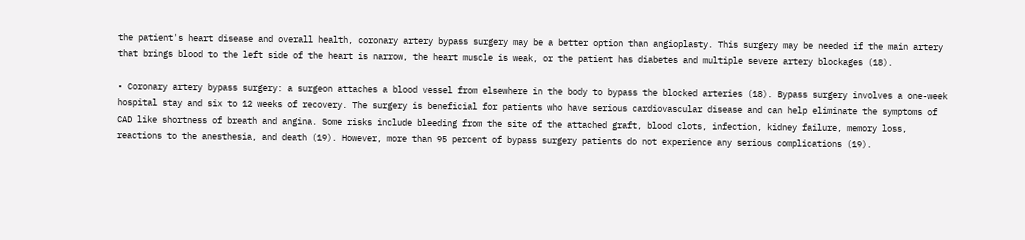the patient's heart disease and overall health, coronary artery bypass surgery may be a better option than angioplasty. This surgery may be needed if the main artery that brings blood to the left side of the heart is narrow, the heart muscle is weak, or the patient has diabetes and multiple severe artery blockages (18).

• Coronary artery bypass surgery: a surgeon attaches a blood vessel from elsewhere in the body to bypass the blocked arteries (18). Bypass surgery involves a one-week hospital stay and six to 12 weeks of recovery. The surgery is beneficial for patients who have serious cardiovascular disease and can help eliminate the symptoms of CAD like shortness of breath and angina. Some risks include bleeding from the site of the attached graft, blood clots, infection, kidney failure, memory loss, reactions to the anesthesia, and death (19). However, more than 95 percent of bypass surgery patients do not experience any serious complications (19).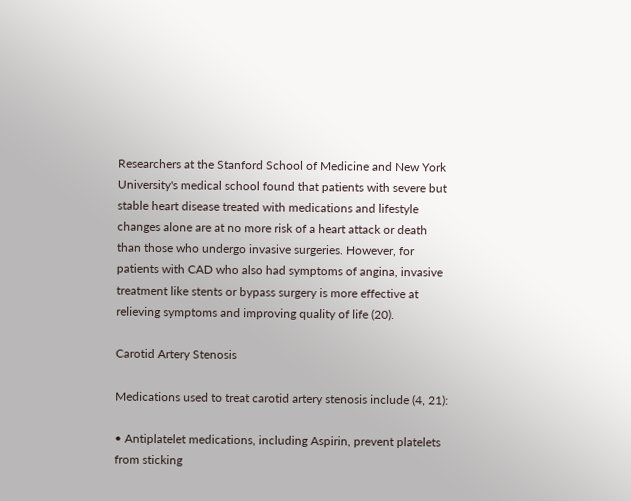Researchers at the Stanford School of Medicine and New York University's medical school found that patients with severe but stable heart disease treated with medications and lifestyle changes alone are at no more risk of a heart attack or death than those who undergo invasive surgeries. However, for patients with CAD who also had symptoms of angina, invasive treatment like stents or bypass surgery is more effective at relieving symptoms and improving quality of life (20).

Carotid Artery Stenosis

Medications used to treat carotid artery stenosis include (4, 21):

• Antiplatelet medications, including Aspirin, prevent platelets from sticking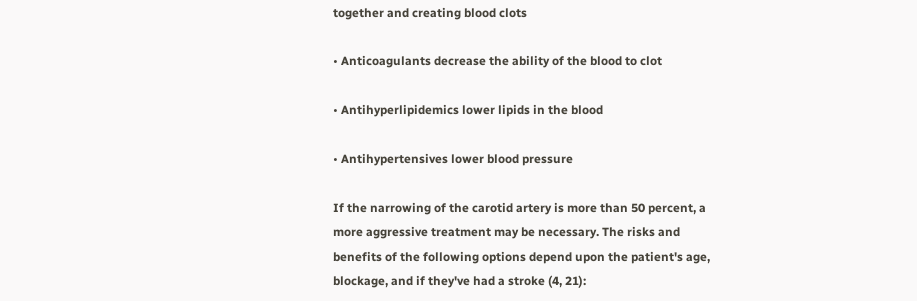together and creating blood clots

• Anticoagulants decrease the ability of the blood to clot

• Antihyperlipidemics lower lipids in the blood

• Antihypertensives lower blood pressure

If the narrowing of the carotid artery is more than 50 percent, a more aggressive treatment may be necessary. The risks and benefits of the following options depend upon the patient's age, blockage, and if they've had a stroke (4, 21):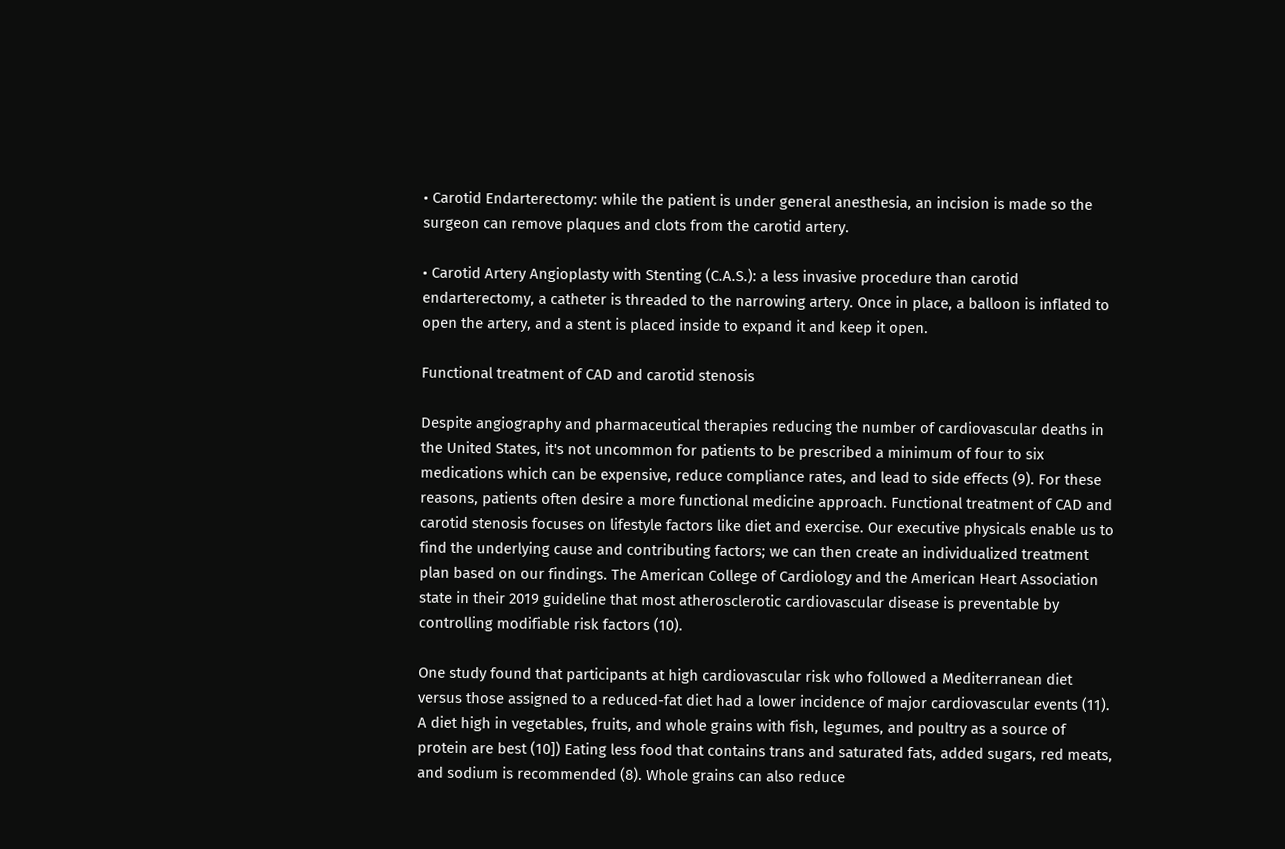• Carotid Endarterectomy: while the patient is under general anesthesia, an incision is made so the surgeon can remove plaques and clots from the carotid artery.

• Carotid Artery Angioplasty with Stenting (C.A.S.): a less invasive procedure than carotid endarterectomy, a catheter is threaded to the narrowing artery. Once in place, a balloon is inflated to open the artery, and a stent is placed inside to expand it and keep it open.

Functional treatment of CAD and carotid stenosis

Despite angiography and pharmaceutical therapies reducing the number of cardiovascular deaths in the United States, it's not uncommon for patients to be prescribed a minimum of four to six medications which can be expensive, reduce compliance rates, and lead to side effects (9). For these reasons, patients often desire a more functional medicine approach. Functional treatment of CAD and carotid stenosis focuses on lifestyle factors like diet and exercise. Our executive physicals enable us to find the underlying cause and contributing factors; we can then create an individualized treatment plan based on our findings. The American College of Cardiology and the American Heart Association state in their 2019 guideline that most atherosclerotic cardiovascular disease is preventable by controlling modifiable risk factors (10).

One study found that participants at high cardiovascular risk who followed a Mediterranean diet versus those assigned to a reduced-fat diet had a lower incidence of major cardiovascular events (11). A diet high in vegetables, fruits, and whole grains with fish, legumes, and poultry as a source of protein are best (10]) Eating less food that contains trans and saturated fats, added sugars, red meats, and sodium is recommended (8). Whole grains can also reduce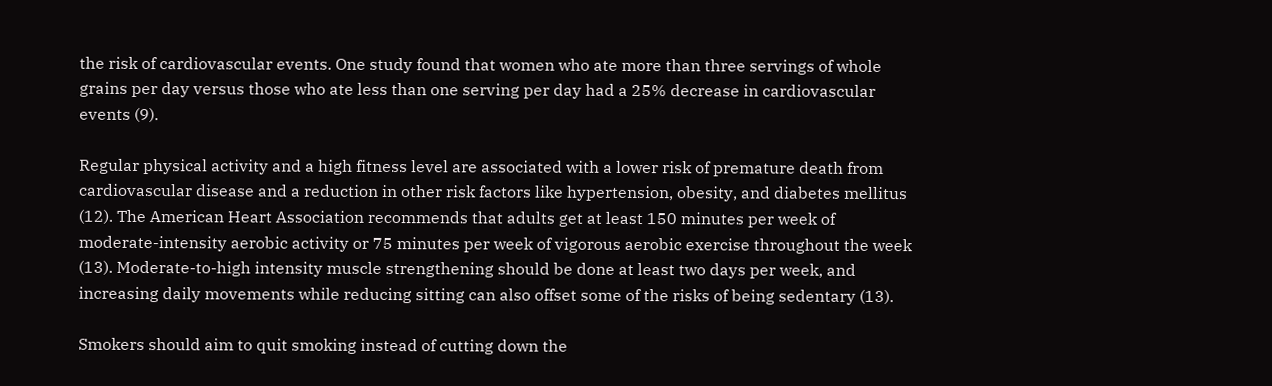the risk of cardiovascular events. One study found that women who ate more than three servings of whole grains per day versus those who ate less than one serving per day had a 25% decrease in cardiovascular events (9).

Regular physical activity and a high fitness level are associated with a lower risk of premature death from cardiovascular disease and a reduction in other risk factors like hypertension, obesity, and diabetes mellitus (12). The American Heart Association recommends that adults get at least 150 minutes per week of moderate-intensity aerobic activity or 75 minutes per week of vigorous aerobic exercise throughout the week (13). Moderate-to-high intensity muscle strengthening should be done at least two days per week, and increasing daily movements while reducing sitting can also offset some of the risks of being sedentary (13).

Smokers should aim to quit smoking instead of cutting down the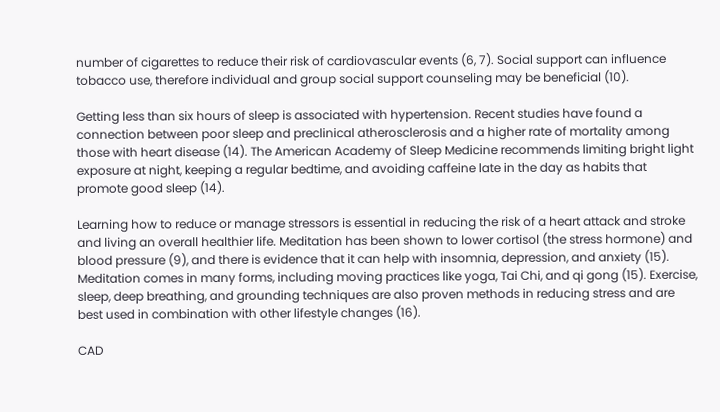number of cigarettes to reduce their risk of cardiovascular events (6, 7). Social support can influence tobacco use, therefore individual and group social support counseling may be beneficial (10).

Getting less than six hours of sleep is associated with hypertension. Recent studies have found a connection between poor sleep and preclinical atherosclerosis and a higher rate of mortality among those with heart disease (14). The American Academy of Sleep Medicine recommends limiting bright light exposure at night, keeping a regular bedtime, and avoiding caffeine late in the day as habits that promote good sleep (14).

Learning how to reduce or manage stressors is essential in reducing the risk of a heart attack and stroke and living an overall healthier life. Meditation has been shown to lower cortisol (the stress hormone) and blood pressure (9), and there is evidence that it can help with insomnia, depression, and anxiety (15). Meditation comes in many forms, including moving practices like yoga, Tai Chi, and qi gong (15). Exercise, sleep, deep breathing, and grounding techniques are also proven methods in reducing stress and are best used in combination with other lifestyle changes (16).

CAD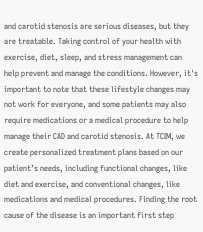and carotid stenosis are serious diseases, but they are treatable. Taking control of your health with exercise, diet, sleep, and stress management can help prevent and manage the conditions. However, it's important to note that these lifestyle changes may not work for everyone, and some patients may also require medications or a medical procedure to help manage their CAD and carotid stenosis. At TCIM, we create personalized treatment plans based on our patient’s needs, including functional changes, like diet and exercise, and conventional changes, like medications and medical procedures. Finding the root cause of the disease is an important first step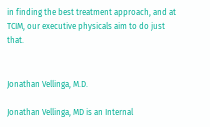in finding the best treatment approach, and at TCIM, our executive physicals aim to do just that.


Jonathan Vellinga, M.D.

Jonathan Vellinga, MD is an Internal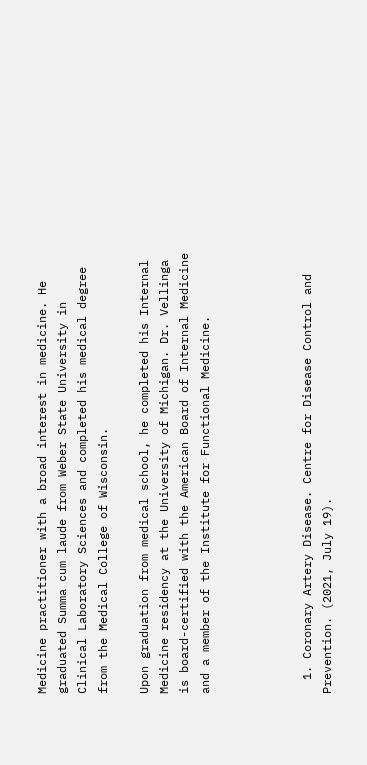Medicine practitioner with a broad interest in medicine. He graduated Summa cum laude from Weber State University in Clinical Laboratory Sciences and completed his medical degree from the Medical College of Wisconsin.

Upon graduation from medical school, he completed his Internal Medicine residency at the University of Michigan. Dr. Vellinga is board-certified with the American Board of Internal Medicine and a member of the Institute for Functional Medicine.




  1. Coronary Artery Disease. Centre for Disease Control and Prevention. (2021, July 19).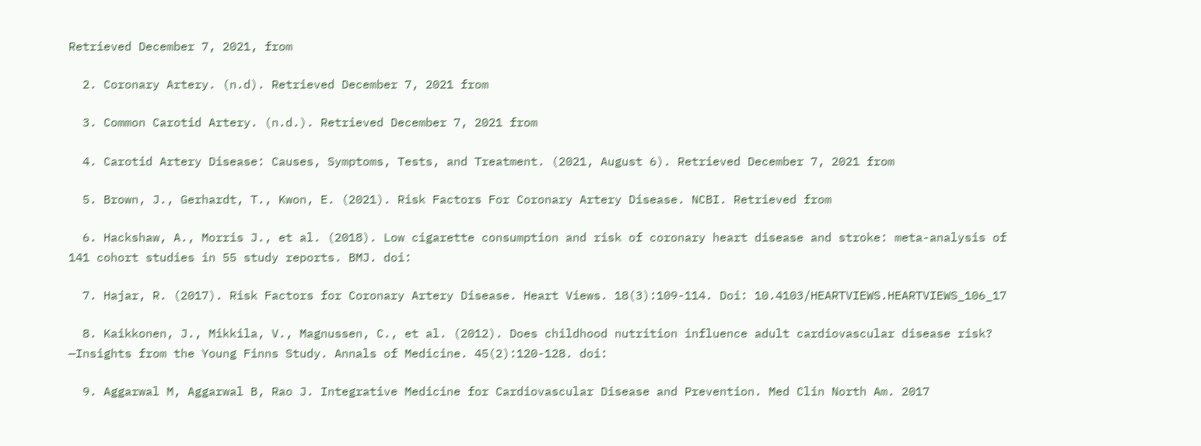Retrieved December 7, 2021, from

  2. Coronary Artery. (n.d). Retrieved December 7, 2021 from

  3. Common Carotid Artery. (n.d.). Retrieved December 7, 2021 from

  4. Carotid Artery Disease: Causes, Symptoms, Tests, and Treatment. (2021, August 6). Retrieved December 7, 2021 from

  5. Brown, J., Gerhardt, T., Kwon, E. (2021). Risk Factors For Coronary Artery Disease. NCBI. Retrieved from

  6. Hackshaw, A., Morris J., et al. (2018). Low cigarette consumption and risk of coronary heart disease and stroke: meta-analysis of 141 cohort studies in 55 study reports. BMJ. doi:

  7. Hajar, R. (2017). Risk Factors for Coronary Artery Disease. Heart Views. 18(3):109-114. Doi: 10.4103/HEARTVIEWS.HEARTVIEWS_106_17

  8. Kaikkonen, J., Mikkila, V., Magnussen, C., et al. (2012). Does childhood nutrition influence adult cardiovascular disease risk? —Insights from the Young Finns Study. Annals of Medicine. 45(2):120-128. doi:

  9. Aggarwal M, Aggarwal B, Rao J. Integrative Medicine for Cardiovascular Disease and Prevention. Med Clin North Am. 2017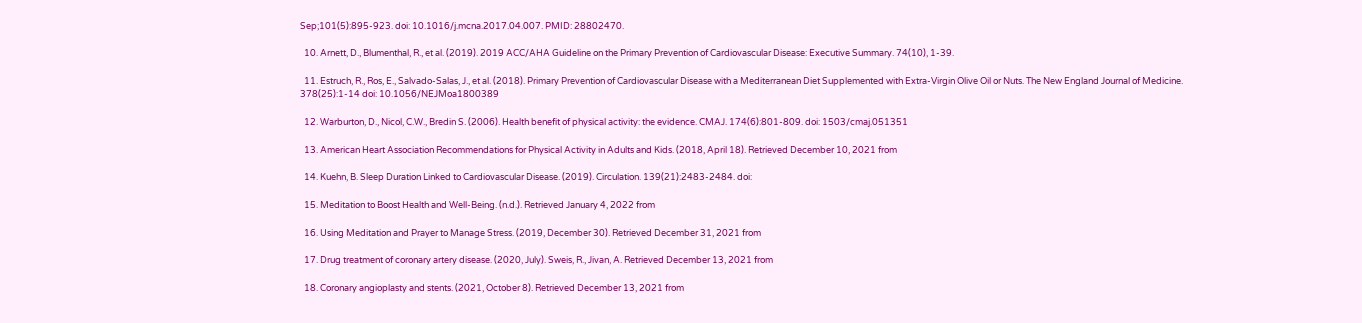Sep;101(5):895-923. doi: 10.1016/j.mcna.2017.04.007. PMID: 28802470.

  10. Arnett, D., Blumenthal, R., et al. (2019). 2019 ACC/AHA Guideline on the Primary Prevention of Cardiovascular Disease: Executive Summary. 74(10), 1-39.

  11. Estruch, R., Ros, E., Salvado-Salas, J., et al. (2018). Primary Prevention of Cardiovascular Disease with a Mediterranean Diet Supplemented with Extra-Virgin Olive Oil or Nuts. The New England Journal of Medicine. 378(25):1-14 doi: 10.1056/NEJMoa1800389

  12. Warburton, D., Nicol, C.W., Bredin S. (2006). Health benefit of physical activity: the evidence. CMAJ. 174(6):801-809. doi: 1503/cmaj.051351

  13. American Heart Association Recommendations for Physical Activity in Adults and Kids. (2018, April 18). Retrieved December 10, 2021 from

  14. Kuehn, B. Sleep Duration Linked to Cardiovascular Disease. (2019). Circulation. 139(21):2483-2484. doi:

  15. Meditation to Boost Health and Well-Being. (n.d.). Retrieved January 4, 2022 from

  16. Using Meditation and Prayer to Manage Stress. (2019, December 30). Retrieved December 31, 2021 from

  17. Drug treatment of coronary artery disease. (2020, July). Sweis, R., Jivan, A. Retrieved December 13, 2021 from

  18. Coronary angioplasty and stents. (2021, October 8). Retrieved December 13, 2021 from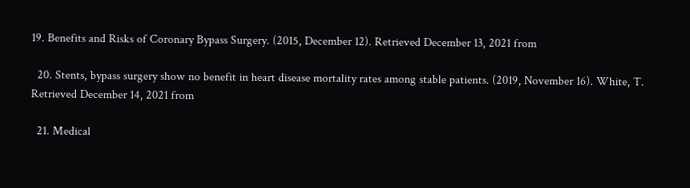19. Benefits and Risks of Coronary Bypass Surgery. (2015, December 12). Retrieved December 13, 2021 from

  20. Stents, bypass surgery show no benefit in heart disease mortality rates among stable patients. (2019, November 16). White, T. Retrieved December 14, 2021 from

  21. Medical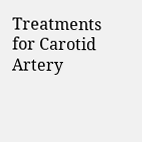Treatments for Carotid Artery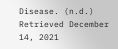Disease. (n.d.) Retrieved December 14, 2021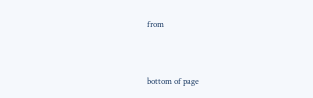from


bottom of page